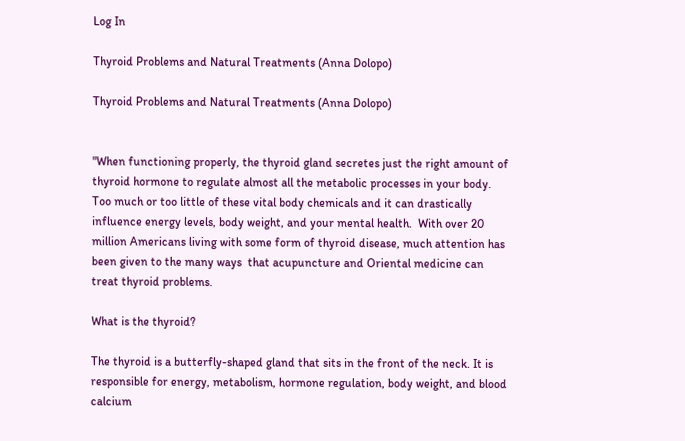Log In

Thyroid Problems and Natural Treatments (Anna Dolopo)

Thyroid Problems and Natural Treatments (Anna Dolopo)


"When functioning properly, the thyroid gland secretes just the right amount of thyroid hormone to regulate almost all the metabolic processes in your body.  Too much or too little of these vital body chemicals and it can drastically influence energy levels, body weight, and your mental health.  With over 20 million Americans living with some form of thyroid disease, much attention has been given to the many ways  that acupuncture and Oriental medicine can treat thyroid problems.

What is the thyroid?

The thyroid is a butterfly-shaped gland that sits in the front of the neck. It is responsible for energy, metabolism, hormone regulation, body weight, and blood calcium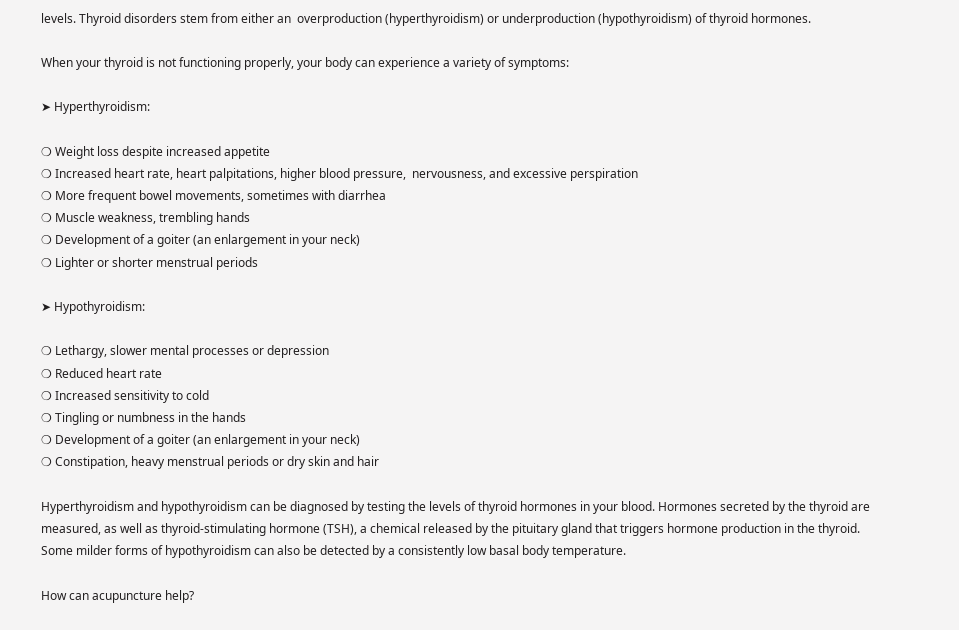levels. Thyroid disorders stem from either an  overproduction (hyperthyroidism) or underproduction (hypothyroidism) of thyroid hormones.

When your thyroid is not functioning properly, your body can experience a variety of symptoms:

➤ Hyperthyroidism:

❍ Weight loss despite increased appetite
❍ Increased heart rate, heart palpitations, higher blood pressure,  nervousness, and excessive perspiration
❍ More frequent bowel movements, sometimes with diarrhea
❍ Muscle weakness, trembling hands
❍ Development of a goiter (an enlargement in your neck)
❍ Lighter or shorter menstrual periods

➤ Hypothyroidism:

❍ Lethargy, slower mental processes or depression
❍ Reduced heart rate
❍ Increased sensitivity to cold
❍ Tingling or numbness in the hands
❍ Development of a goiter (an enlargement in your neck)
❍ Constipation, heavy menstrual periods or dry skin and hair

Hyperthyroidism and hypothyroidism can be diagnosed by testing the levels of thyroid hormones in your blood. Hormones secreted by the thyroid are measured, as well as thyroid-stimulating hormone (TSH), a chemical released by the pituitary gland that triggers hormone production in the thyroid.  Some milder forms of hypothyroidism can also be detected by a consistently low basal body temperature.

How can acupuncture help?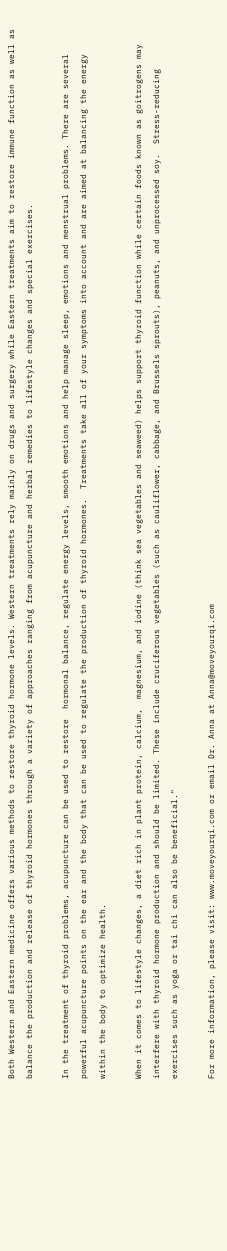Both Western and Eastern medicine offers various methods to restore thyroid hormone levels. Western treatments rely mainly on drugs and surgery while Eastern treatments aim to restore immune function as well as balance the production and release of thyroid hormones through a variety of approaches ranging from acupuncture and herbal remedies to lifestyle changes and special exercises.

In the treatment of thyroid problems, acupuncture can be used to restore  hormonal balance, regulate energy levels, smooth emotions and help manage sleep, emotions and menstrual problems. There are several powerful acupuncture points on the ear and the body that can be used to regulate the production of thyroid hormones.  Treatments take all of your symptoms into account and are aimed at balancing the energy within the body to optimize health.

When it comes to lifestyle changes, a diet rich in plant protein, calcium,  magnesium, and iodine (think sea vegetables and seaweed) helps support thyroid function while certain foods known as goitrogens may interfere with thyroid hormone production and should be limited. These include cruciferous vegetables (such as cauliflower, cabbage, and Brussels sprouts), peanuts, and unprocessed soy.  Stress-reducing exercises such as yoga or tai chi can also be beneficial."

For more information, please visit: www.moveyourqi.com or email Dr. Anna at Anna@moveyourqi.com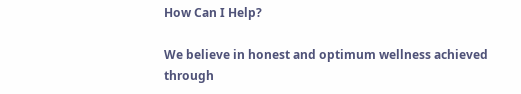How Can I Help?

We believe in honest and optimum wellness achieved through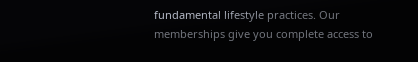fundamental lifestyle practices. Our memberships give you complete access to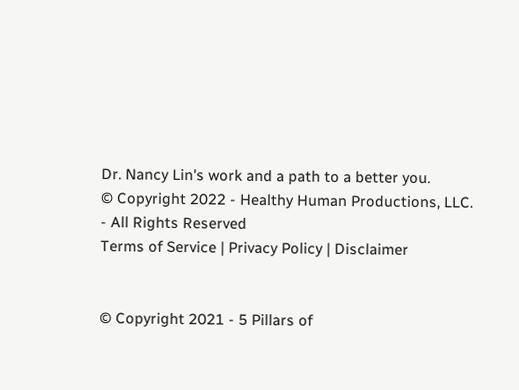Dr. Nancy Lin's work and a path to a better you.
© Copyright 2022 - Healthy Human Productions, LLC.
- All Rights Reserved
Terms of Service | Privacy Policy | Disclaimer


© Copyright 2021 - 5 Pillars of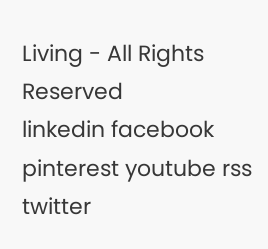Living - All Rights Reserved
linkedin facebook pinterest youtube rss twitter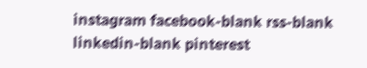instagram facebook-blank rss-blank linkedin-blank pinterest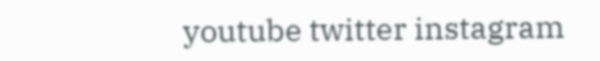youtube twitter instagram